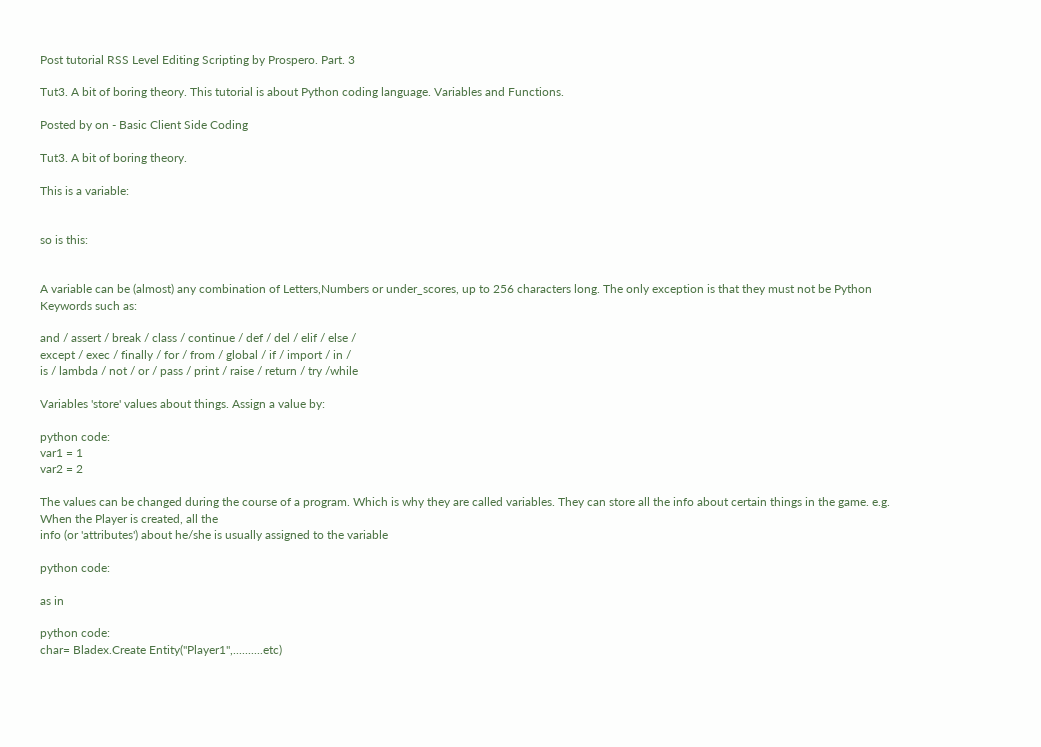Post tutorial RSS Level Editing Scripting by Prospero. Part. 3

Tut3. A bit of boring theory. This tutorial is about Python coding language. Variables and Functions.

Posted by on - Basic Client Side Coding

Tut3. A bit of boring theory.

This is a variable:


so is this:


A variable can be (almost) any combination of Letters,Numbers or under_scores, up to 256 characters long. The only exception is that they must not be Python Keywords such as:

and / assert / break / class / continue / def / del / elif / else /
except / exec / finally / for / from / global / if / import / in /
is / lambda / not / or / pass / print / raise / return / try /while

Variables 'store' values about things. Assign a value by:

python code:
var1 = 1
var2 = 2

The values can be changed during the course of a program. Which is why they are called variables. They can store all the info about certain things in the game. e.g. When the Player is created, all the
info (or 'attributes') about he/she is usually assigned to the variable

python code:

as in

python code:
char= Bladex.Create Entity("Player1",..........etc)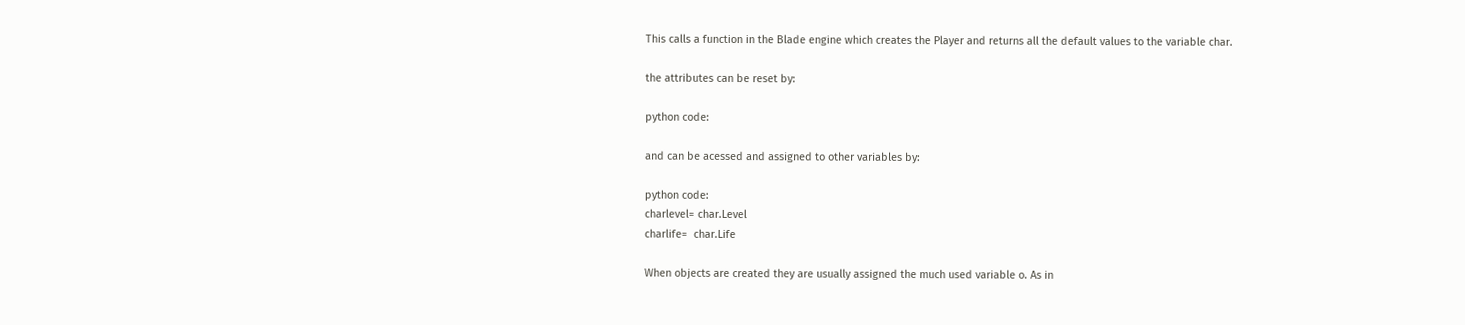This calls a function in the Blade engine which creates the Player and returns all the default values to the variable char.

the attributes can be reset by:

python code:

and can be acessed and assigned to other variables by:

python code:
charlevel= char.Level
charlife=  char.Life

When objects are created they are usually assigned the much used variable o. As in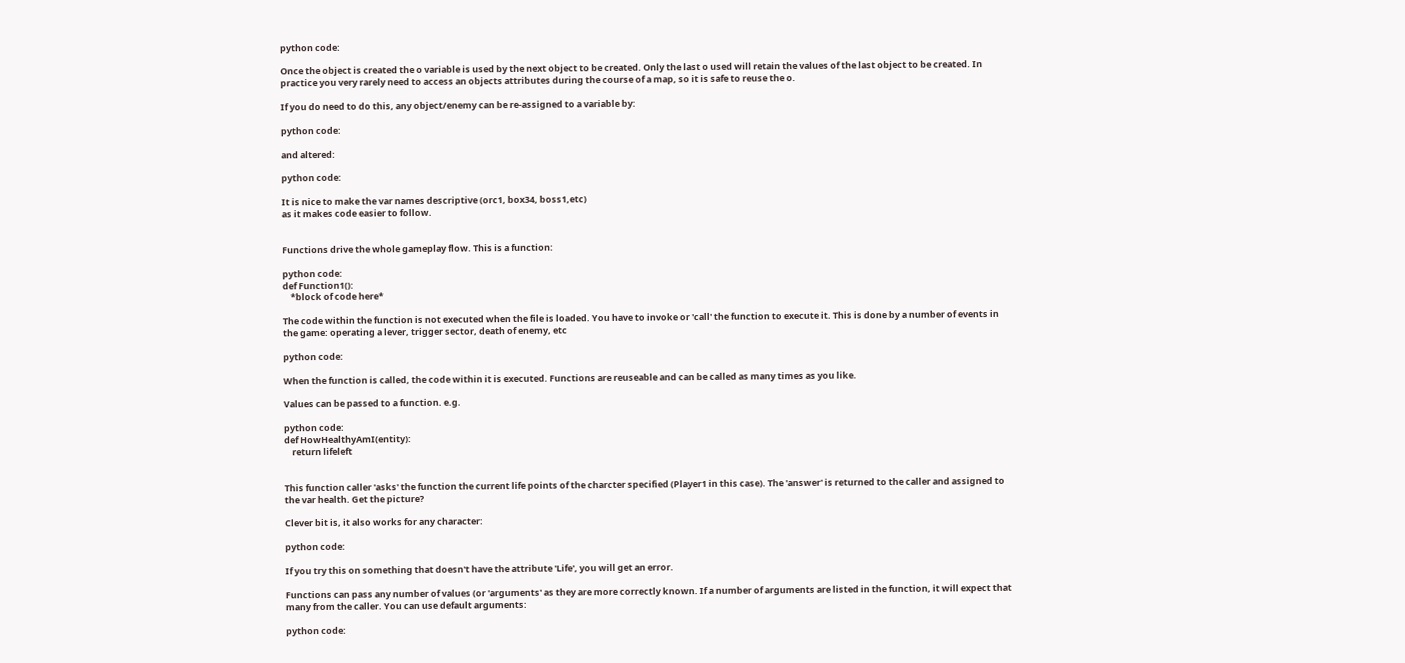python code:

Once the object is created the o variable is used by the next object to be created. Only the last o used will retain the values of the last object to be created. In practice you very rarely need to access an objects attributes during the course of a map, so it is safe to reuse the o.

If you do need to do this, any object/enemy can be re-assigned to a variable by:

python code:

and altered:

python code:

It is nice to make the var names descriptive (orc1, box34, boss1,etc)
as it makes code easier to follow.


Functions drive the whole gameplay flow. This is a function:

python code:
def Function1():
    *block of code here*

The code within the function is not executed when the file is loaded. You have to invoke or 'call' the function to execute it. This is done by a number of events in the game: operating a lever, trigger sector, death of enemy, etc

python code:

When the function is called, the code within it is executed. Functions are reuseable and can be called as many times as you like.

Values can be passed to a function. e.g.

python code:
def HowHealthyAmI(entity):
    return lifeleft


This function caller 'asks' the function the current life points of the charcter specified (Player1 in this case). The 'answer' is returned to the caller and assigned to the var health. Get the picture?

Clever bit is, it also works for any character:

python code:

If you try this on something that doesn't have the attribute 'Life', you will get an error.

Functions can pass any number of values (or 'arguments' as they are more correctly known. If a number of arguments are listed in the function, it will expect that many from the caller. You can use default arguments:

python code: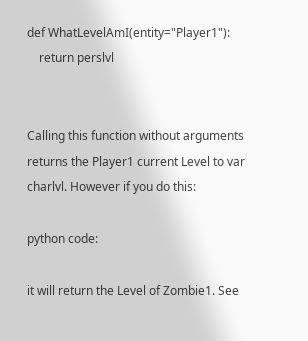def WhatLevelAmI(entity="Player1"):
    return perslvl


Calling this function without arguments returns the Player1 current Level to var charlvl. However if you do this:

python code:

it will return the Level of Zombie1. See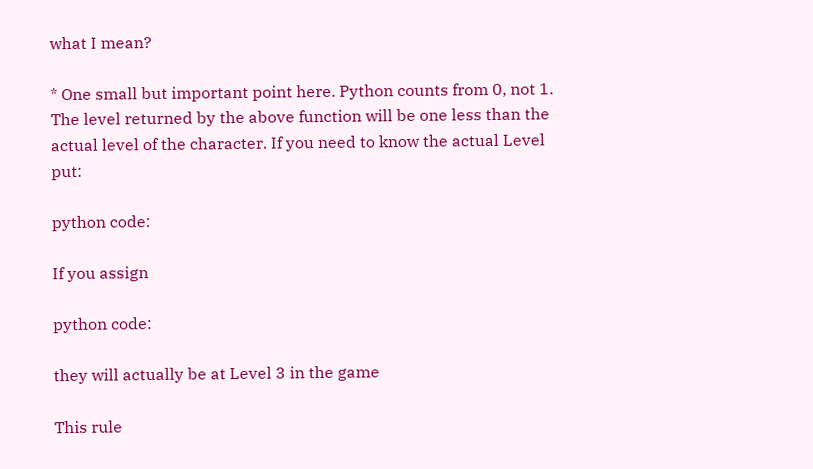what I mean?

* One small but important point here. Python counts from 0, not 1.
The level returned by the above function will be one less than the actual level of the character. If you need to know the actual Level put:

python code:

If you assign

python code:

they will actually be at Level 3 in the game

This rule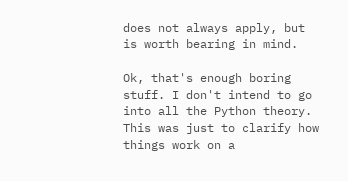does not always apply, but is worth bearing in mind.

Ok, that's enough boring stuff. I don't intend to go into all the Python theory. This was just to clarify how things work on a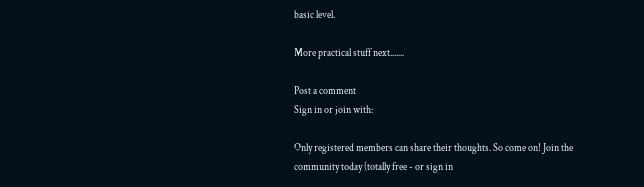basic level.

More practical stuff next.......

Post a comment
Sign in or join with:

Only registered members can share their thoughts. So come on! Join the community today (totally free - or sign in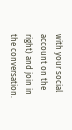with your social account on the right) and join in the conversation.